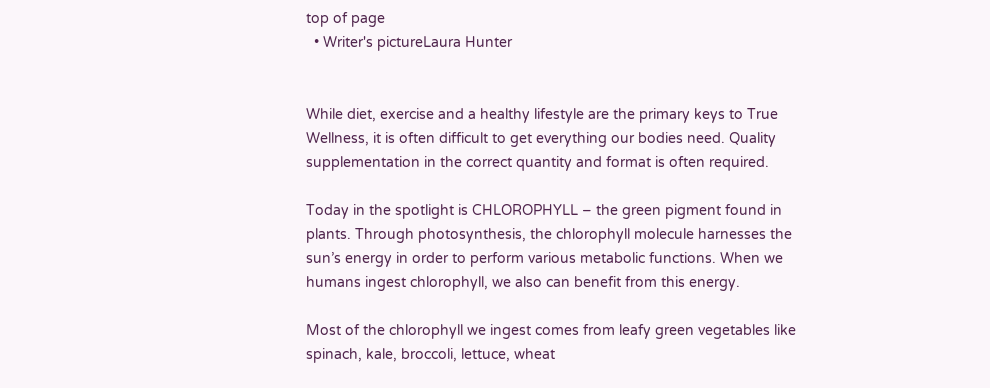top of page
  • Writer's pictureLaura Hunter


While diet, exercise and a healthy lifestyle are the primary keys to True Wellness, it is often difficult to get everything our bodies need. Quality supplementation in the correct quantity and format is often required.

Today in the spotlight is CHLOROPHYLL – the green pigment found in plants. Through photosynthesis, the chlorophyll molecule harnesses the sun’s energy in order to perform various metabolic functions. When we humans ingest chlorophyll, we also can benefit from this energy.

Most of the chlorophyll we ingest comes from leafy green vegetables like spinach, kale, broccoli, lettuce, wheat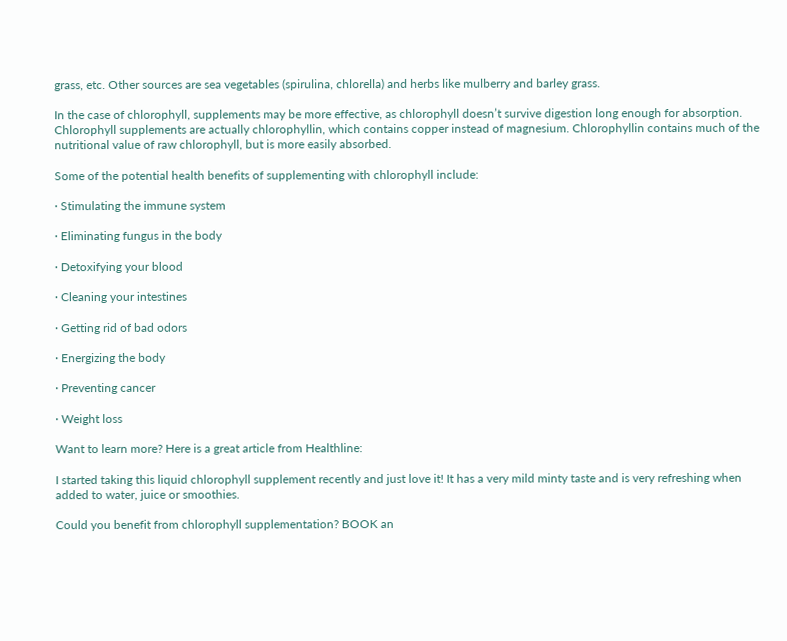grass, etc. Other sources are sea vegetables (spirulina, chlorella) and herbs like mulberry and barley grass.

In the case of chlorophyll, supplements may be more effective, as chlorophyll doesn’t survive digestion long enough for absorption. Chlorophyll supplements are actually chlorophyllin, which contains copper instead of magnesium. Chlorophyllin contains much of the nutritional value of raw chlorophyll, but is more easily absorbed.

Some of the potential health benefits of supplementing with chlorophyll include:

· Stimulating the immune system

· Eliminating fungus in the body

· Detoxifying your blood

· Cleaning your intestines

· Getting rid of bad odors

· Energizing the body

· Preventing cancer

· Weight loss

Want to learn more? Here is a great article from Healthline:

I started taking this liquid chlorophyll supplement recently and just love it! It has a very mild minty taste and is very refreshing when added to water, juice or smoothies.

Could you benefit from chlorophyll supplementation? BOOK an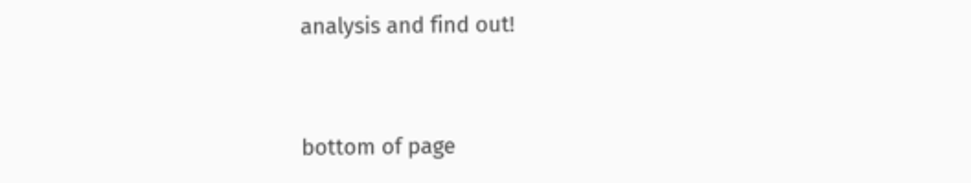analysis and find out!


bottom of page